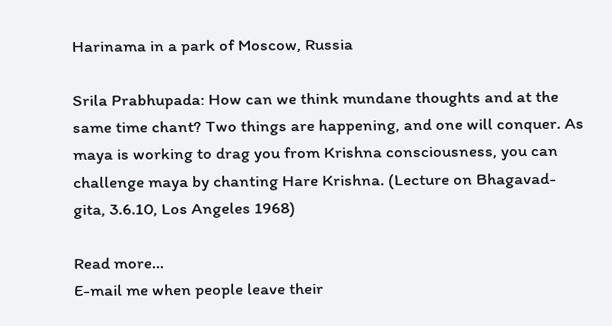Harinama in a park of Moscow, Russia

Srila Prabhupada: How can we think mundane thoughts and at the same time chant? Two things are happening, and one will conquer. As maya is working to drag you from Krishna consciousness, you can challenge maya by chanting Hare Krishna. (Lecture on Bhagavad-gita, 3.6.10, Los Angeles 1968)

Read more…
E-mail me when people leave their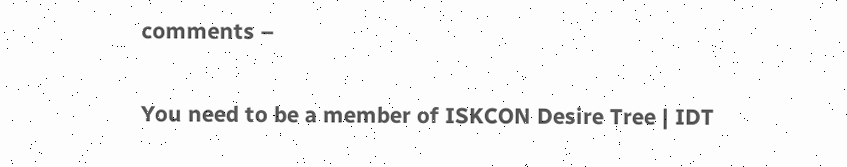comments –

You need to be a member of ISKCON Desire Tree | IDT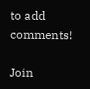to add comments!

Join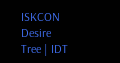ISKCON Desire Tree | IDT